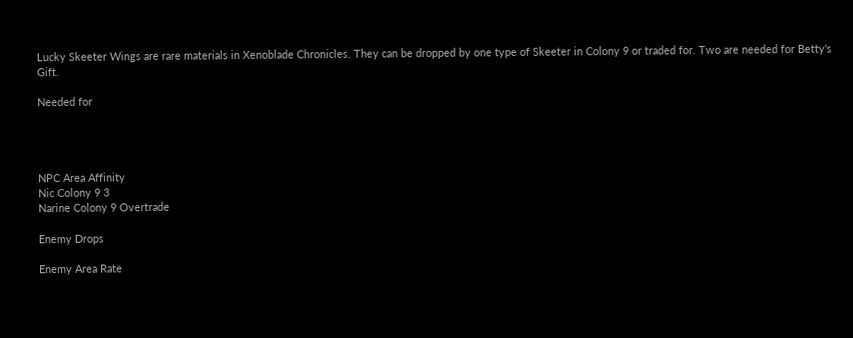Lucky Skeeter Wings are rare materials in Xenoblade Chronicles. They can be dropped by one type of Skeeter in Colony 9 or traded for. Two are needed for Betty's Gift.

Needed for




NPC Area Affinity
Nic Colony 9 3
Narine Colony 9 Overtrade

Enemy Drops

Enemy Area Rate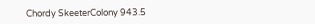Chordy SkeeterColony 943.5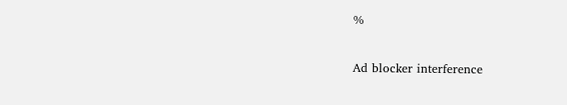%

Ad blocker interference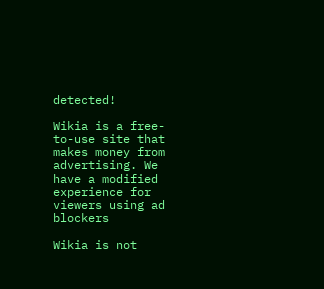detected!

Wikia is a free-to-use site that makes money from advertising. We have a modified experience for viewers using ad blockers

Wikia is not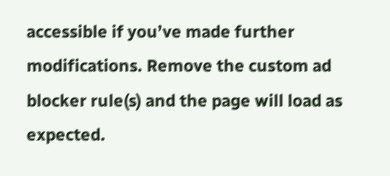accessible if you’ve made further modifications. Remove the custom ad blocker rule(s) and the page will load as expected.